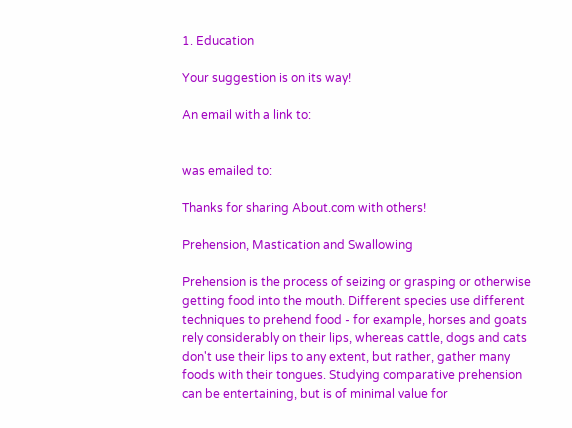1. Education

Your suggestion is on its way!

An email with a link to:


was emailed to:

Thanks for sharing About.com with others!

Prehension, Mastication and Swallowing

Prehension is the process of seizing or grasping or otherwise getting food into the mouth. Different species use different techniques to prehend food - for example, horses and goats rely considerably on their lips, whereas cattle, dogs and cats don't use their lips to any extent, but rather, gather many foods with their tongues. Studying comparative prehension can be entertaining, but is of minimal value for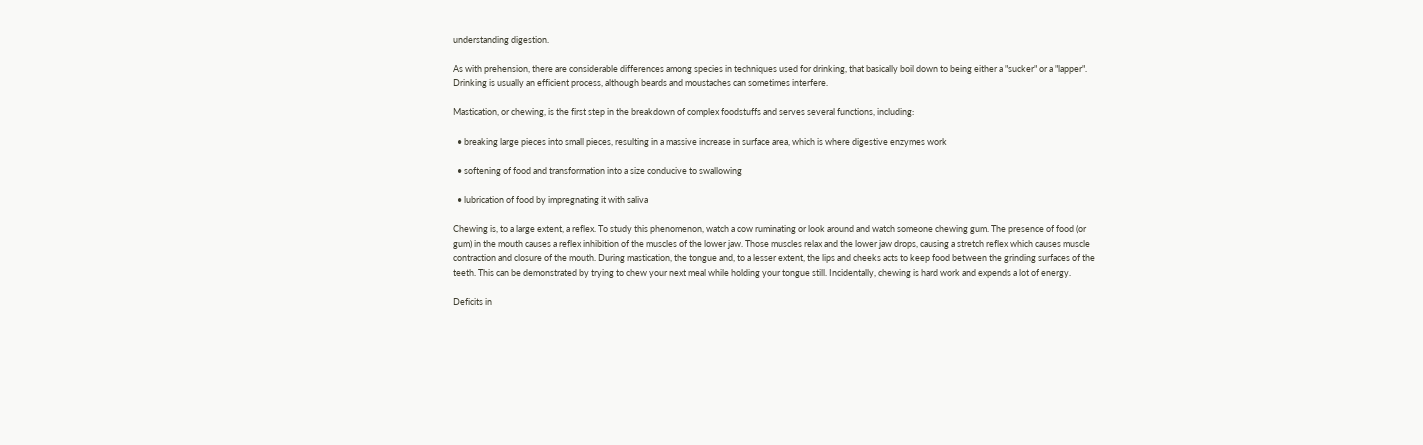understanding digestion.

As with prehension, there are considerable differences among species in techniques used for drinking, that basically boil down to being either a "sucker" or a "lapper". Drinking is usually an efficient process, although beards and moustaches can sometimes interfere.

Mastication, or chewing, is the first step in the breakdown of complex foodstuffs and serves several functions, including:

  • breaking large pieces into small pieces, resulting in a massive increase in surface area, which is where digestive enzymes work

  • softening of food and transformation into a size conducive to swallowing

  • lubrication of food by impregnating it with saliva

Chewing is, to a large extent, a reflex. To study this phenomenon, watch a cow ruminating or look around and watch someone chewing gum. The presence of food (or gum) in the mouth causes a reflex inhibition of the muscles of the lower jaw. Those muscles relax and the lower jaw drops, causing a stretch reflex which causes muscle contraction and closure of the mouth. During mastication, the tongue and, to a lesser extent, the lips and cheeks acts to keep food between the grinding surfaces of the teeth. This can be demonstrated by trying to chew your next meal while holding your tongue still. Incidentally, chewing is hard work and expends a lot of energy.

Deficits in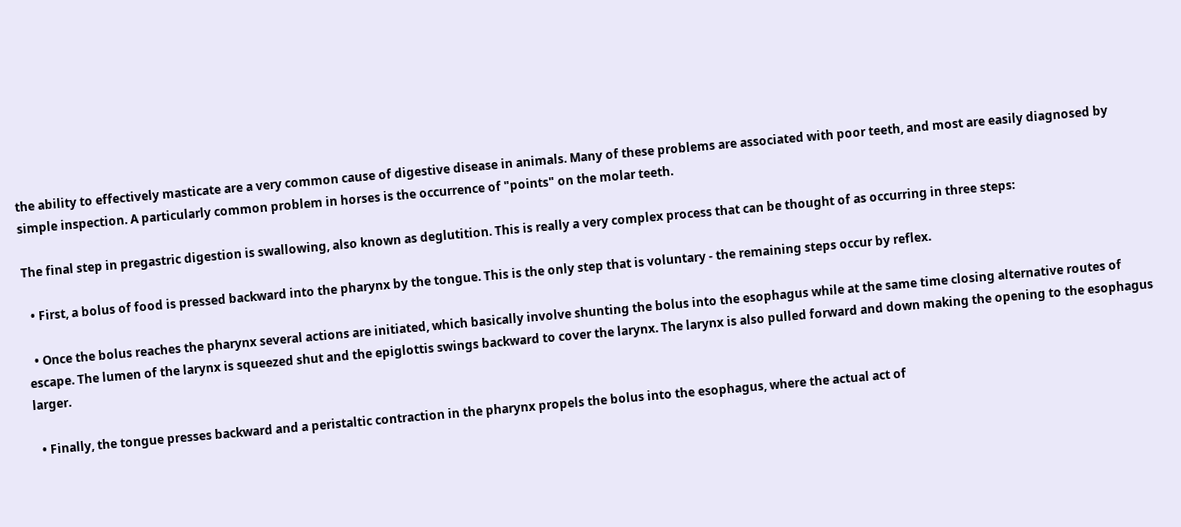the ability to effectively masticate are a very common cause of digestive disease in animals. Many of these problems are associated with poor teeth, and most are easily diagnosed by simple inspection. A particularly common problem in horses is the occurrence of "points" on the molar teeth.

The final step in pregastric digestion is swallowing, also known as deglutition. This is really a very complex process that can be thought of as occurring in three steps:

  • First, a bolus of food is pressed backward into the pharynx by the tongue. This is the only step that is voluntary - the remaining steps occur by reflex.

  • Once the bolus reaches the pharynx several actions are initiated, which basically involve shunting the bolus into the esophagus while at the same time closing alternative routes of escape. The lumen of the larynx is squeezed shut and the epiglottis swings backward to cover the larynx. The larynx is also pulled forward and down making the opening to the esophagus larger.

  • Finally, the tongue presses backward and a peristaltic contraction in the pharynx propels the bolus into the esophagus, where the actual act of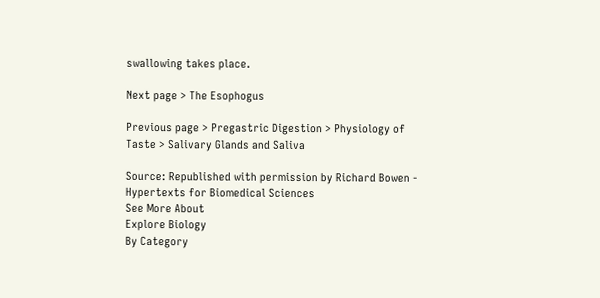swallowing takes place.

Next page > The Esophogus

Previous page > Pregastric Digestion > Physiology of Taste > Salivary Glands and Saliva

Source: Republished with permission by Richard Bowen - Hypertexts for Biomedical Sciences
See More About
Explore Biology
By Category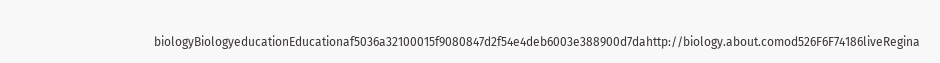biologyBiologyeducationEducationaf5036a32100015f9080847d2f54e4deb6003e388900d7dahttp://biology.about.comod526F6F74186liveRegina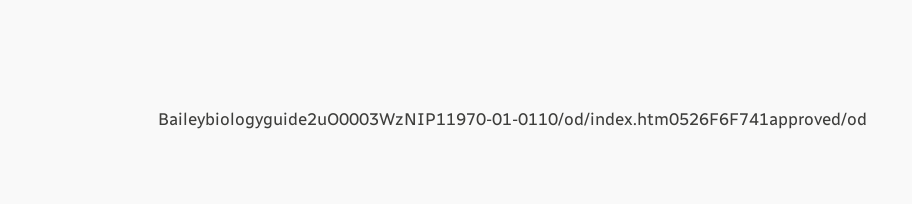Baileybiologyguide2uO0003WzNIP11970-01-0110/od/index.htm0526F6F741approved/od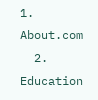1. About.com
  2. Education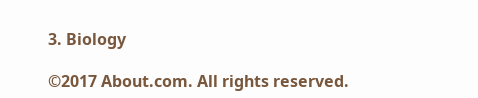3. Biology

©2017 About.com. All rights reserved.